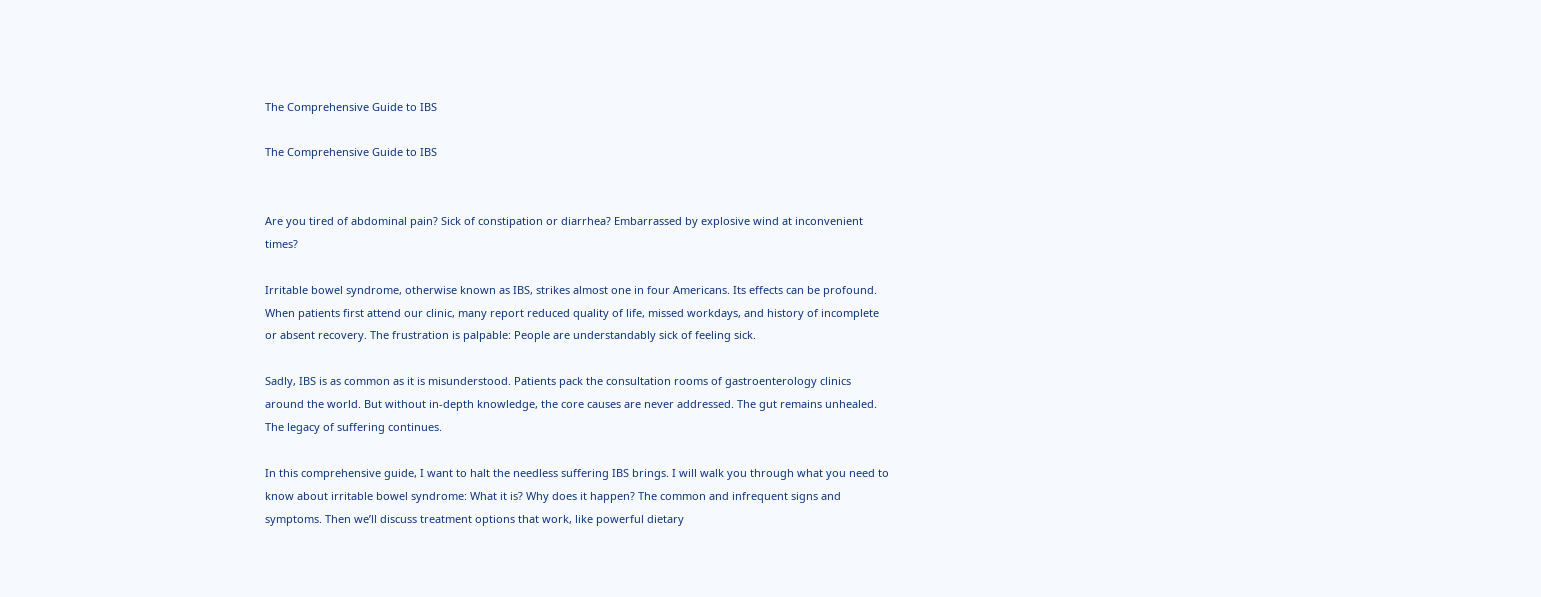The Comprehensive Guide to IBS

The Comprehensive Guide to IBS


Are you tired of abdominal pain? Sick of constipation or diarrhea? Embarrassed by explosive wind at inconvenient times?

Irritable bowel syndrome, otherwise known as IBS, strikes almost one in four Americans. Its effects can be profound. When patients first attend our clinic, many report reduced quality of life, missed workdays, and history of incomplete or absent recovery. The frustration is palpable: People are understandably sick of feeling sick.

Sadly, IBS is as common as it is misunderstood. Patients pack the consultation rooms of gastroenterology clinics around the world. But without in-depth knowledge, the core causes are never addressed. The gut remains unhealed. The legacy of suffering continues.

In this comprehensive guide, I want to halt the needless suffering IBS brings. I will walk you through what you need to know about irritable bowel syndrome: What it is? Why does it happen? The common and infrequent signs and symptoms. Then we’ll discuss treatment options that work, like powerful dietary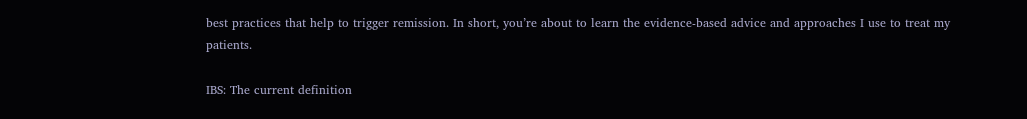best practices that help to trigger remission. In short, you’re about to learn the evidence-based advice and approaches I use to treat my patients.

IBS: The current definition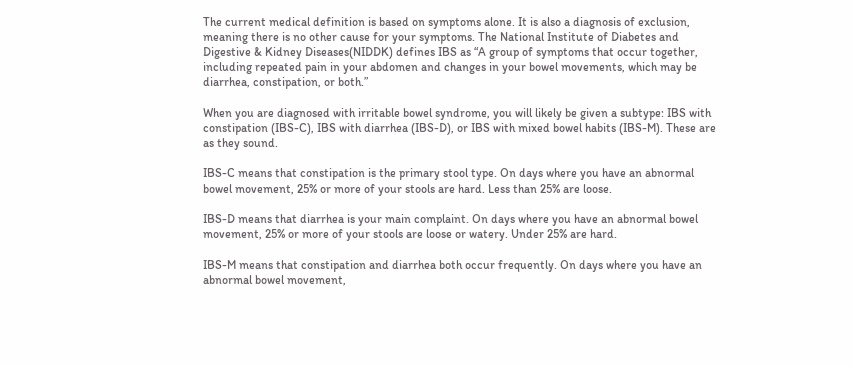The current medical definition is based on symptoms alone. It is also a diagnosis of exclusion, meaning there is no other cause for your symptoms. The National Institute of Diabetes and Digestive & Kidney Diseases(NIDDK) defines IBS as “A group of symptoms that occur together, including repeated pain in your abdomen and changes in your bowel movements, which may be diarrhea, constipation, or both.”

When you are diagnosed with irritable bowel syndrome, you will likely be given a subtype: IBS with constipation (IBS-C), IBS with diarrhea (IBS-D), or IBS with mixed bowel habits (IBS-M). These are as they sound.

IBS-C means that constipation is the primary stool type. On days where you have an abnormal bowel movement, 25% or more of your stools are hard. Less than 25% are loose.

IBS-D means that diarrhea is your main complaint. On days where you have an abnormal bowel movement, 25% or more of your stools are loose or watery. Under 25% are hard.

IBS-M means that constipation and diarrhea both occur frequently. On days where you have an abnormal bowel movement,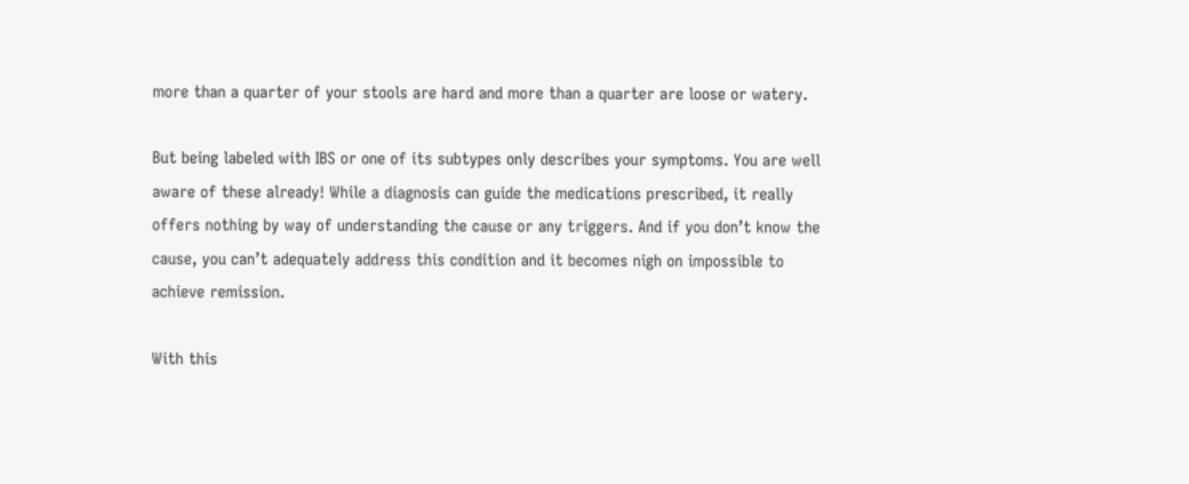more than a quarter of your stools are hard and more than a quarter are loose or watery.

But being labeled with IBS or one of its subtypes only describes your symptoms. You are well aware of these already! While a diagnosis can guide the medications prescribed, it really offers nothing by way of understanding the cause or any triggers. And if you don’t know the cause, you can’t adequately address this condition and it becomes nigh on impossible to achieve remission.

With this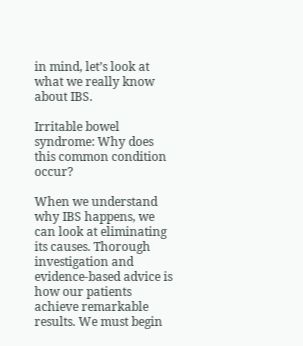in mind, let’s look at what we really know about IBS.

Irritable bowel syndrome: Why does this common condition occur?

When we understand why IBS happens, we can look at eliminating its causes. Thorough investigation and evidence-based advice is how our patients achieve remarkable results. We must begin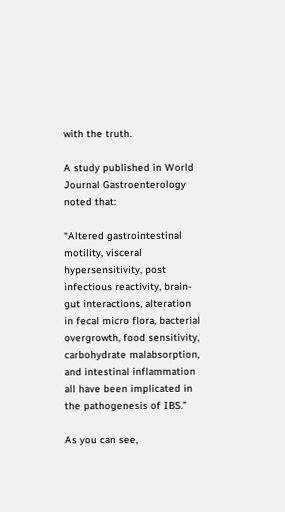with the truth.

A study published in World Journal Gastroenterology noted that:

“Altered gastrointestinal motility, visceral hypersensitivity, post infectious reactivity, brain-gut interactions, alteration in fecal micro flora, bacterial overgrowth, food sensitivity, carbohydrate malabsorption, and intestinal inflammation all have been implicated in the pathogenesis of IBS.”

As you can see,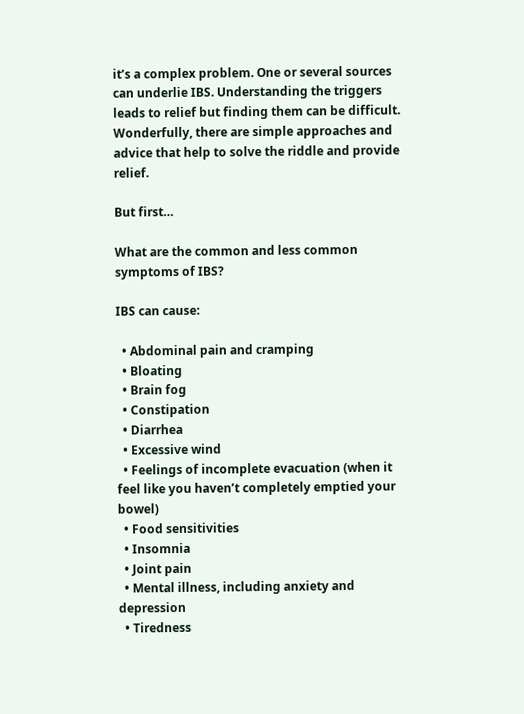it’s a complex problem. One or several sources can underlie IBS. Understanding the triggers leads to relief but finding them can be difficult. Wonderfully, there are simple approaches and advice that help to solve the riddle and provide relief.

But first…

What are the common and less common symptoms of IBS?

IBS can cause:

  • Abdominal pain and cramping
  • Bloating
  • Brain fog
  • Constipation
  • Diarrhea
  • Excessive wind
  • Feelings of incomplete evacuation (when it feel like you haven’t completely emptied your bowel)
  • Food sensitivities
  • Insomnia
  • Joint pain
  • Mental illness, including anxiety and depression
  • Tiredness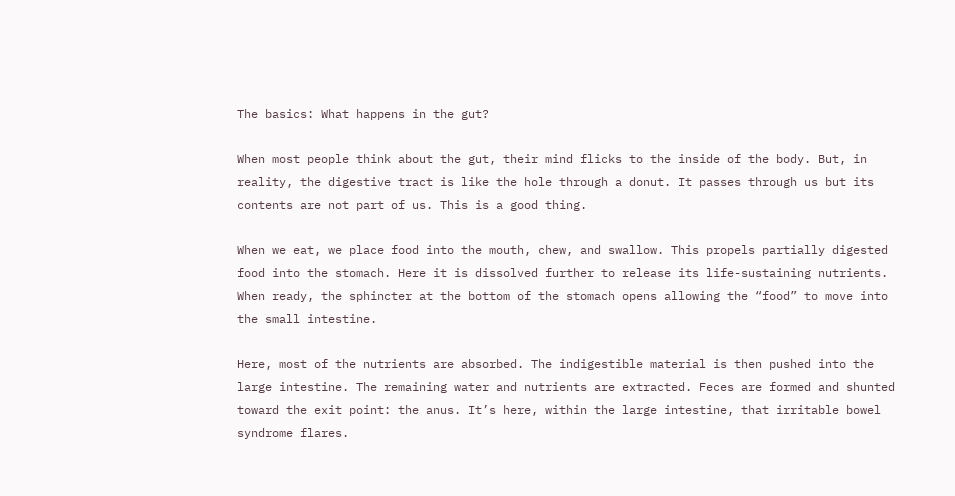The basics: What happens in the gut?

When most people think about the gut, their mind flicks to the inside of the body. But, in reality, the digestive tract is like the hole through a donut. It passes through us but its contents are not part of us. This is a good thing.

When we eat, we place food into the mouth, chew, and swallow. This propels partially digested food into the stomach. Here it is dissolved further to release its life-sustaining nutrients. When ready, the sphincter at the bottom of the stomach opens allowing the “food” to move into the small intestine.

Here, most of the nutrients are absorbed. The indigestible material is then pushed into the large intestine. The remaining water and nutrients are extracted. Feces are formed and shunted toward the exit point: the anus. It’s here, within the large intestine, that irritable bowel syndrome flares.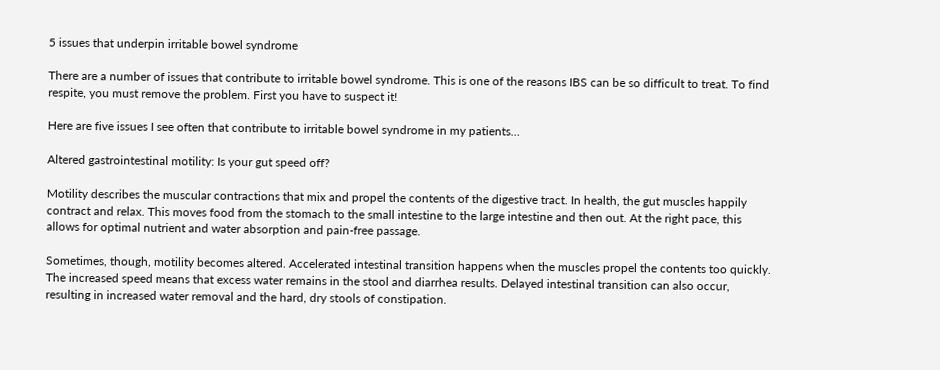5 issues that underpin irritable bowel syndrome

There are a number of issues that contribute to irritable bowel syndrome. This is one of the reasons IBS can be so difficult to treat. To find respite, you must remove the problem. First you have to suspect it!

Here are five issues I see often that contribute to irritable bowel syndrome in my patients…

Altered gastrointestinal motility: Is your gut speed off?

Motility describes the muscular contractions that mix and propel the contents of the digestive tract. In health, the gut muscles happily contract and relax. This moves food from the stomach to the small intestine to the large intestine and then out. At the right pace, this allows for optimal nutrient and water absorption and pain-free passage.

Sometimes, though, motility becomes altered. Accelerated intestinal transition happens when the muscles propel the contents too quickly. The increased speed means that excess water remains in the stool and diarrhea results. Delayed intestinal transition can also occur, resulting in increased water removal and the hard, dry stools of constipation.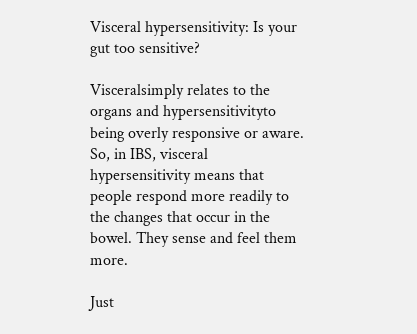Visceral hypersensitivity: Is your gut too sensitive?

Visceralsimply relates to the organs and hypersensitivityto being overly responsive or aware. So, in IBS, visceral hypersensitivity means that people respond more readily to the changes that occur in the bowel. They sense and feel them more.

Just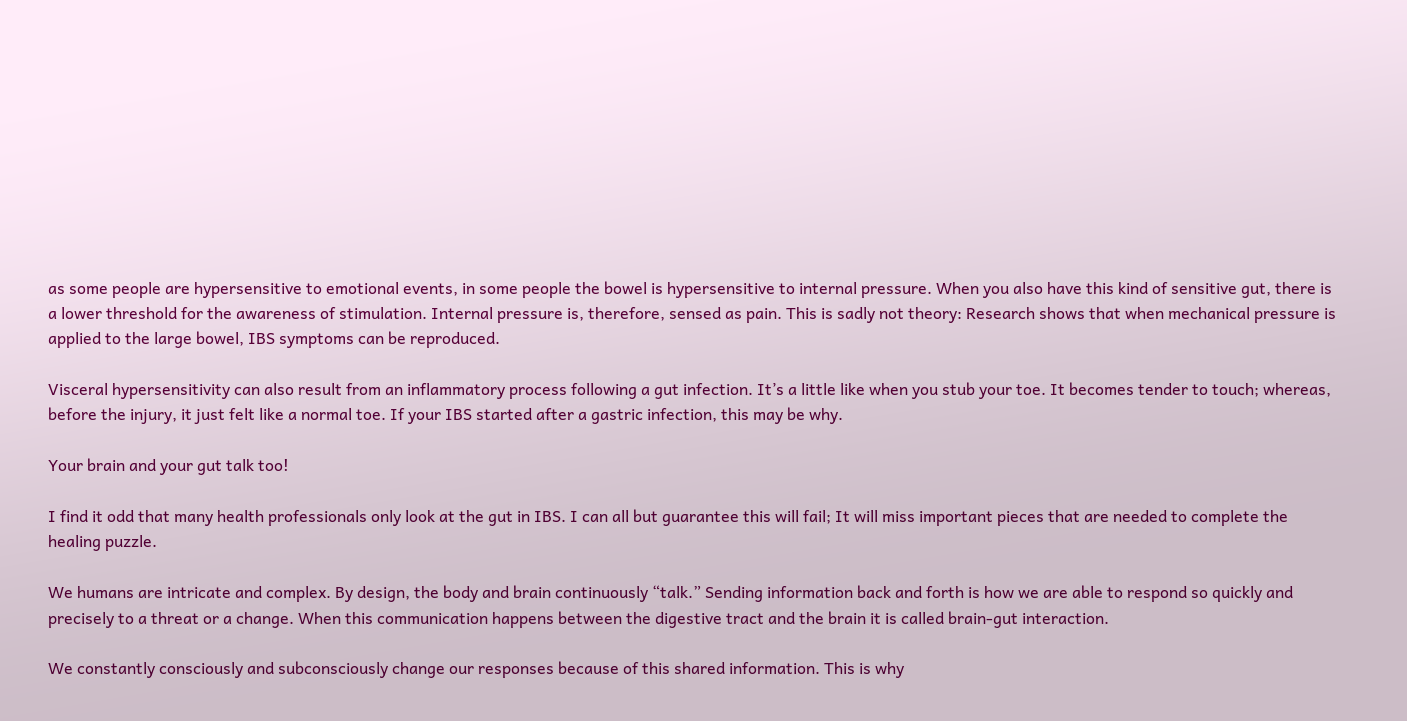as some people are hypersensitive to emotional events, in some people the bowel is hypersensitive to internal pressure. When you also have this kind of sensitive gut, there is a lower threshold for the awareness of stimulation. Internal pressure is, therefore, sensed as pain. This is sadly not theory: Research shows that when mechanical pressure is applied to the large bowel, IBS symptoms can be reproduced.

Visceral hypersensitivity can also result from an inflammatory process following a gut infection. It’s a little like when you stub your toe. It becomes tender to touch; whereas, before the injury, it just felt like a normal toe. If your IBS started after a gastric infection, this may be why.

Your brain and your gut talk too!

I find it odd that many health professionals only look at the gut in IBS. I can all but guarantee this will fail; It will miss important pieces that are needed to complete the healing puzzle.

We humans are intricate and complex. By design, the body and brain continuously “talk.” Sending information back and forth is how we are able to respond so quickly and precisely to a threat or a change. When this communication happens between the digestive tract and the brain it is called brain-gut interaction.

We constantly consciously and subconsciously change our responses because of this shared information. This is why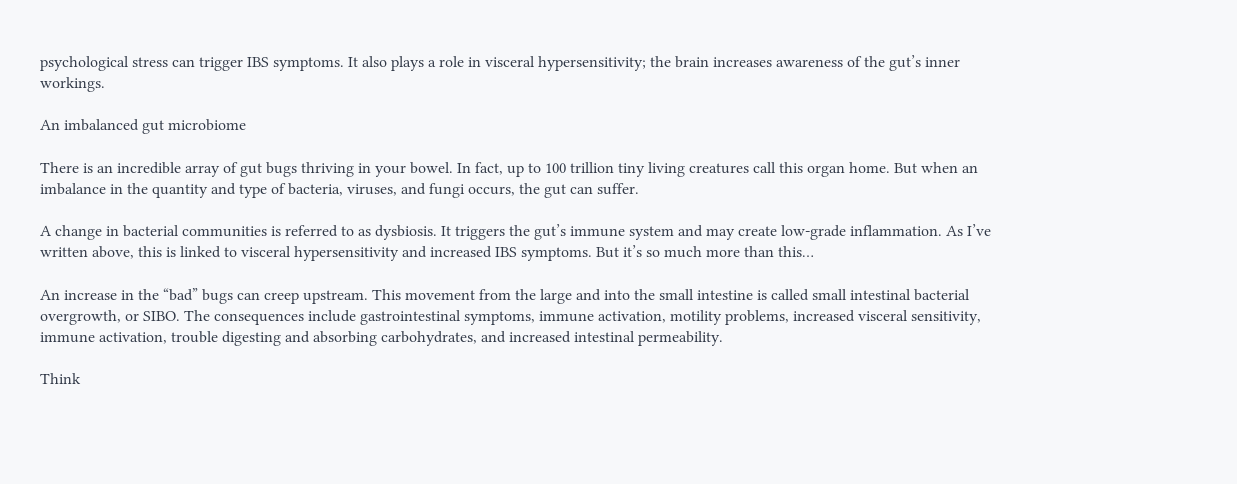psychological stress can trigger IBS symptoms. It also plays a role in visceral hypersensitivity; the brain increases awareness of the gut’s inner workings.

An imbalanced gut microbiome

There is an incredible array of gut bugs thriving in your bowel. In fact, up to 100 trillion tiny living creatures call this organ home. But when an imbalance in the quantity and type of bacteria, viruses, and fungi occurs, the gut can suffer.

A change in bacterial communities is referred to as dysbiosis. It triggers the gut’s immune system and may create low-grade inflammation. As I’ve written above, this is linked to visceral hypersensitivity and increased IBS symptoms. But it’s so much more than this…

An increase in the “bad” bugs can creep upstream. This movement from the large and into the small intestine is called small intestinal bacterial overgrowth, or SIBO. The consequences include gastrointestinal symptoms, immune activation, motility problems, increased visceral sensitivity, immune activation, trouble digesting and absorbing carbohydrates, and increased intestinal permeability.

Think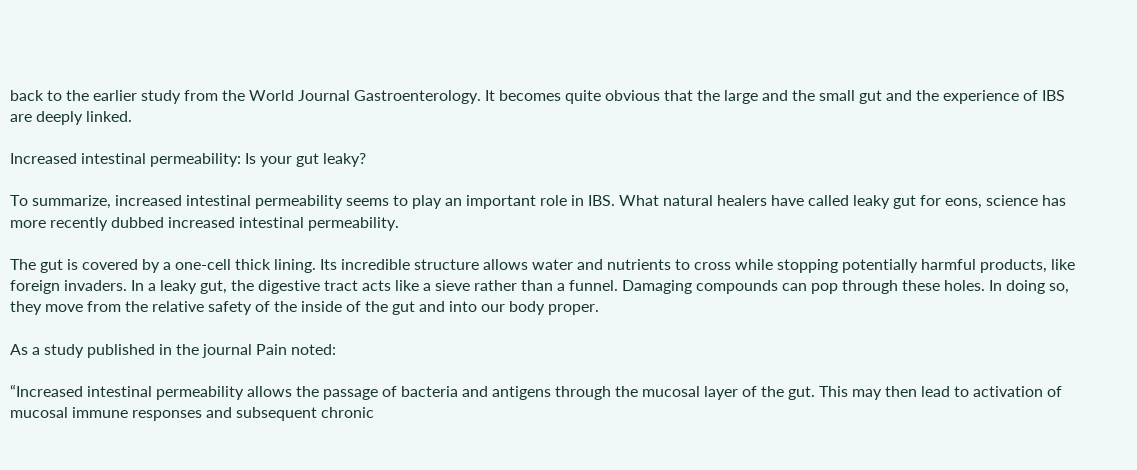back to the earlier study from the World Journal Gastroenterology. It becomes quite obvious that the large and the small gut and the experience of IBS are deeply linked.

Increased intestinal permeability: Is your gut leaky?

To summarize, increased intestinal permeability seems to play an important role in IBS. What natural healers have called leaky gut for eons, science has more recently dubbed increased intestinal permeability.

The gut is covered by a one-cell thick lining. Its incredible structure allows water and nutrients to cross while stopping potentially harmful products, like foreign invaders. In a leaky gut, the digestive tract acts like a sieve rather than a funnel. Damaging compounds can pop through these holes. In doing so, they move from the relative safety of the inside of the gut and into our body proper.

As a study published in the journal Pain noted:

“Increased intestinal permeability allows the passage of bacteria and antigens through the mucosal layer of the gut. This may then lead to activation of mucosal immune responses and subsequent chronic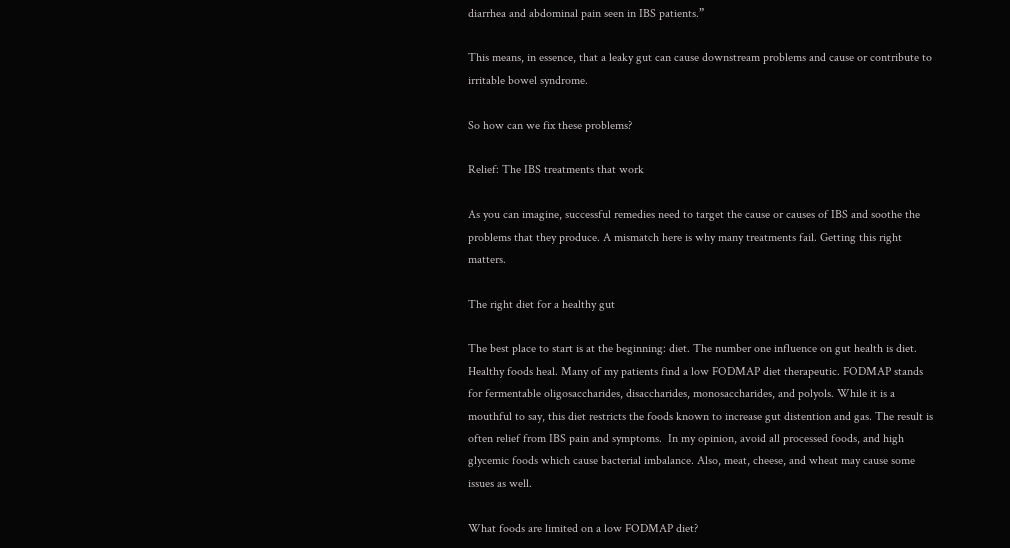diarrhea and abdominal pain seen in IBS patients.”

This means, in essence, that a leaky gut can cause downstream problems and cause or contribute to irritable bowel syndrome.

So how can we fix these problems?

Relief: The IBS treatments that work

As you can imagine, successful remedies need to target the cause or causes of IBS and soothe the problems that they produce. A mismatch here is why many treatments fail. Getting this right matters.

The right diet for a healthy gut

The best place to start is at the beginning: diet. The number one influence on gut health is diet. Healthy foods heal. Many of my patients find a low FODMAP diet therapeutic. FODMAP stands for fermentable oligosaccharides, disaccharides, monosaccharides, and polyols. While it is a mouthful to say, this diet restricts the foods known to increase gut distention and gas. The result is often relief from IBS pain and symptoms.  In my opinion, avoid all processed foods, and high glycemic foods which cause bacterial imbalance. Also, meat, cheese, and wheat may cause some issues as well.

What foods are limited on a low FODMAP diet?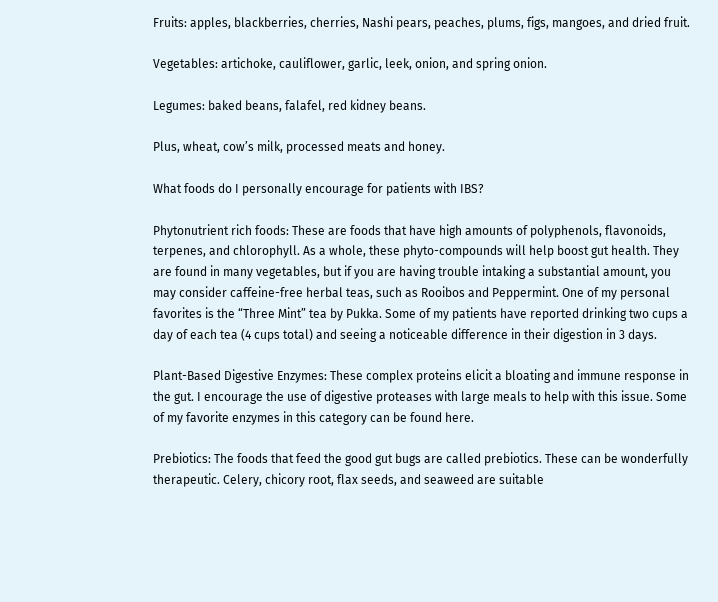Fruits: apples, blackberries, cherries, Nashi pears, peaches, plums, figs, mangoes, and dried fruit.

Vegetables: artichoke, cauliflower, garlic, leek, onion, and spring onion.

Legumes: baked beans, falafel, red kidney beans.

Plus, wheat, cow’s milk, processed meats and honey.

What foods do I personally encourage for patients with IBS?

Phytonutrient rich foods: These are foods that have high amounts of polyphenols, flavonoids, terpenes, and chlorophyll. As a whole, these phyto-compounds will help boost gut health. They are found in many vegetables, but if you are having trouble intaking a substantial amount, you may consider caffeine-free herbal teas, such as Rooibos and Peppermint. One of my personal favorites is the “Three Mint” tea by Pukka. Some of my patients have reported drinking two cups a day of each tea (4 cups total) and seeing a noticeable difference in their digestion in 3 days.

Plant-Based Digestive Enzymes: These complex proteins elicit a bloating and immune response in the gut. I encourage the use of digestive proteases with large meals to help with this issue. Some of my favorite enzymes in this category can be found here.

Prebiotics: The foods that feed the good gut bugs are called prebiotics. These can be wonderfully therapeutic. Celery, chicory root, flax seeds, and seaweed are suitable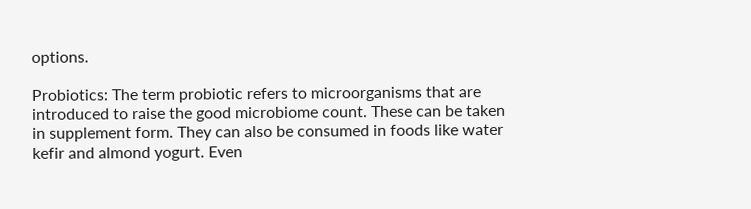options.

Probiotics: The term probiotic refers to microorganisms that are introduced to raise the good microbiome count. These can be taken in supplement form. They can also be consumed in foods like water kefir and almond yogurt. Even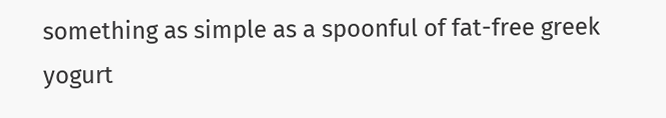something as simple as a spoonful of fat-free greek yogurt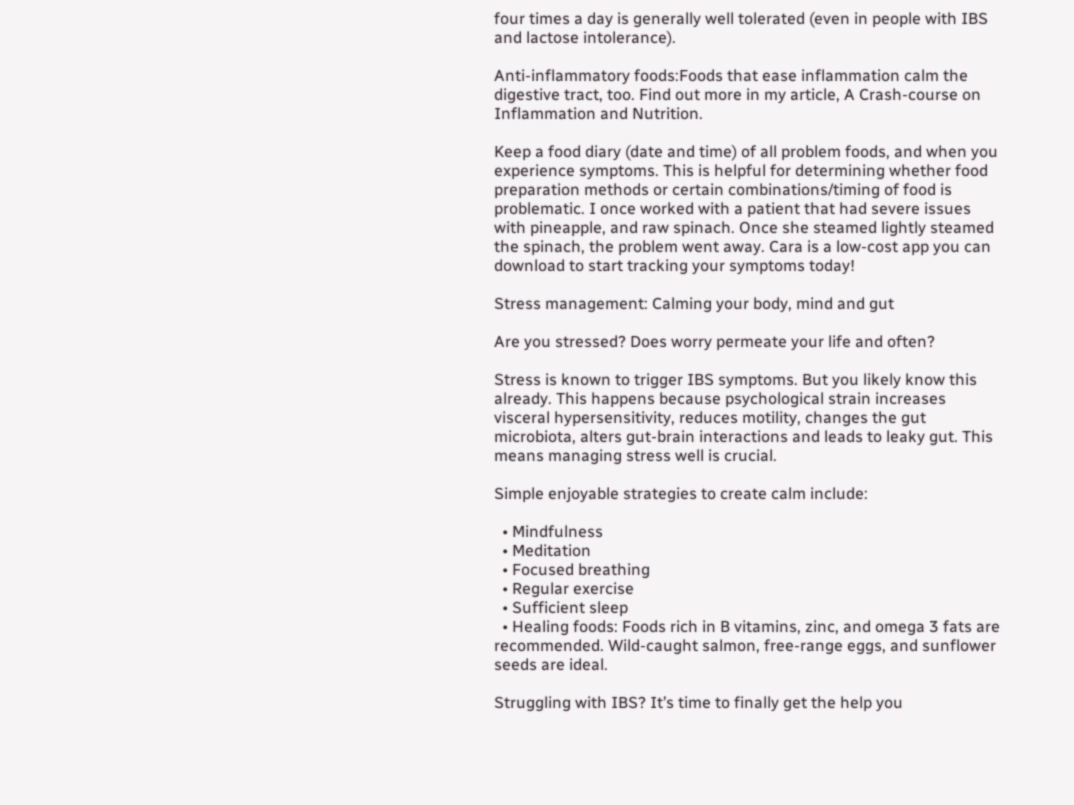four times a day is generally well tolerated (even in people with IBS and lactose intolerance).

Anti-inflammatory foods:Foods that ease inflammation calm the digestive tract, too. Find out more in my article, A Crash-course on Inflammation and Nutrition.

Keep a food diary (date and time) of all problem foods, and when you experience symptoms. This is helpful for determining whether food preparation methods or certain combinations/timing of food is problematic. I once worked with a patient that had severe issues with pineapple, and raw spinach. Once she steamed lightly steamed the spinach, the problem went away. Cara is a low-cost app you can download to start tracking your symptoms today!

Stress management: Calming your body, mind and gut

Are you stressed? Does worry permeate your life and often?

Stress is known to trigger IBS symptoms. But you likely know this already. This happens because psychological strain increases visceral hypersensitivity, reduces motility, changes the gut microbiota, alters gut-brain interactions and leads to leaky gut. This means managing stress well is crucial.

Simple enjoyable strategies to create calm include:

  • Mindfulness
  • Meditation
  • Focused breathing
  • Regular exercise
  • Sufficient sleep
  • Healing foods: Foods rich in B vitamins, zinc, and omega 3 fats are recommended. Wild-caught salmon, free-range eggs, and sunflower seeds are ideal.

Struggling with IBS? It’s time to finally get the help you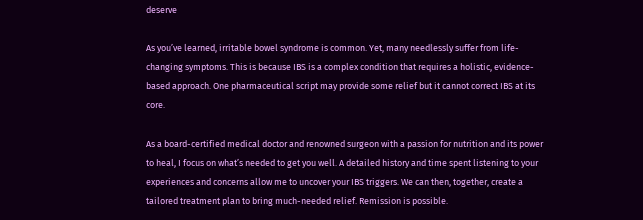deserve

As you’ve learned, irritable bowel syndrome is common. Yet, many needlessly suffer from life-changing symptoms. This is because IBS is a complex condition that requires a holistic, evidence-based approach. One pharmaceutical script may provide some relief but it cannot correct IBS at its core.

As a board-certified medical doctor and renowned surgeon with a passion for nutrition and its power to heal, I focus on what’s needed to get you well. A detailed history and time spent listening to your experiences and concerns allow me to uncover your IBS triggers. We can then, together, create a tailored treatment plan to bring much-needed relief. Remission is possible.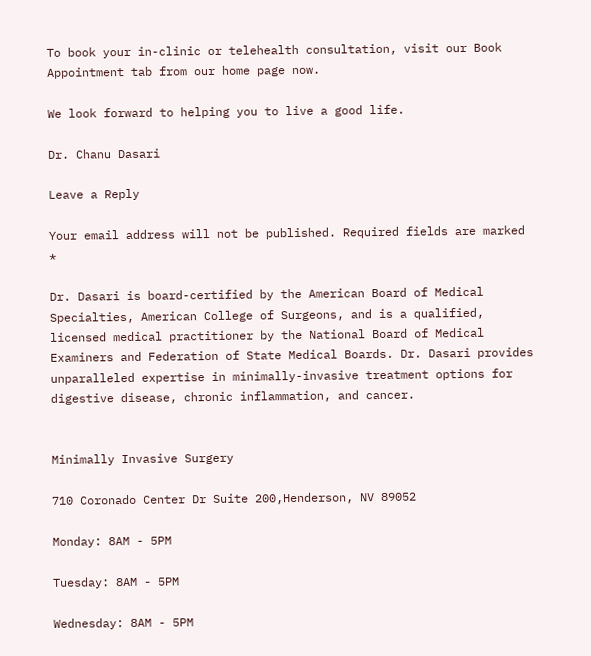To book your in-clinic or telehealth consultation, visit our Book Appointment tab from our home page now.

We look forward to helping you to live a good life.

Dr. Chanu Dasari

Leave a Reply

Your email address will not be published. Required fields are marked *

Dr. Dasari is board-certified by the American Board of Medical Specialties, American College of Surgeons, and is a qualified, licensed medical practitioner by the National Board of Medical Examiners and Federation of State Medical Boards. Dr. Dasari provides unparalleled expertise in minimally-invasive treatment options for digestive disease, chronic inflammation, and cancer.


Minimally Invasive Surgery

710 Coronado Center Dr Suite 200,Henderson, NV 89052

Monday: 8AM - 5PM

Tuesday: 8AM - 5PM

Wednesday: 8AM - 5PM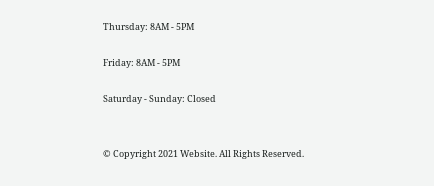Thursday: 8AM - 5PM

Friday: 8AM - 5PM

Saturday - Sunday: Closed


© Copyright 2021 Website. All Rights Reserved.